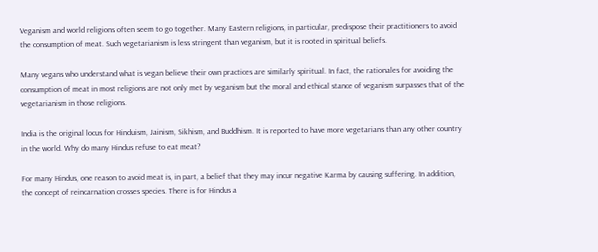Veganism and world religions often seem to go together. Many Eastern religions, in particular, predispose their practitioners to avoid the consumption of meat. Such vegetarianism is less stringent than veganism, but it is rooted in spiritual beliefs.

Many vegans who understand what is vegan believe their own practices are similarly spiritual. In fact, the rationales for avoiding the consumption of meat in most religions are not only met by veganism but the moral and ethical stance of veganism surpasses that of the vegetarianism in those religions.

India is the original locus for Hinduism, Jainism, Sikhism, and Buddhism. It is reported to have more vegetarians than any other country in the world. Why do many Hindus refuse to eat meat?

For many Hindus, one reason to avoid meat is, in part, a belief that they may incur negative Karma by causing suffering. In addition, the concept of reincarnation crosses species. There is for Hindus a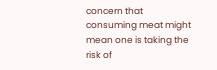concern that consuming meat might mean one is taking the risk of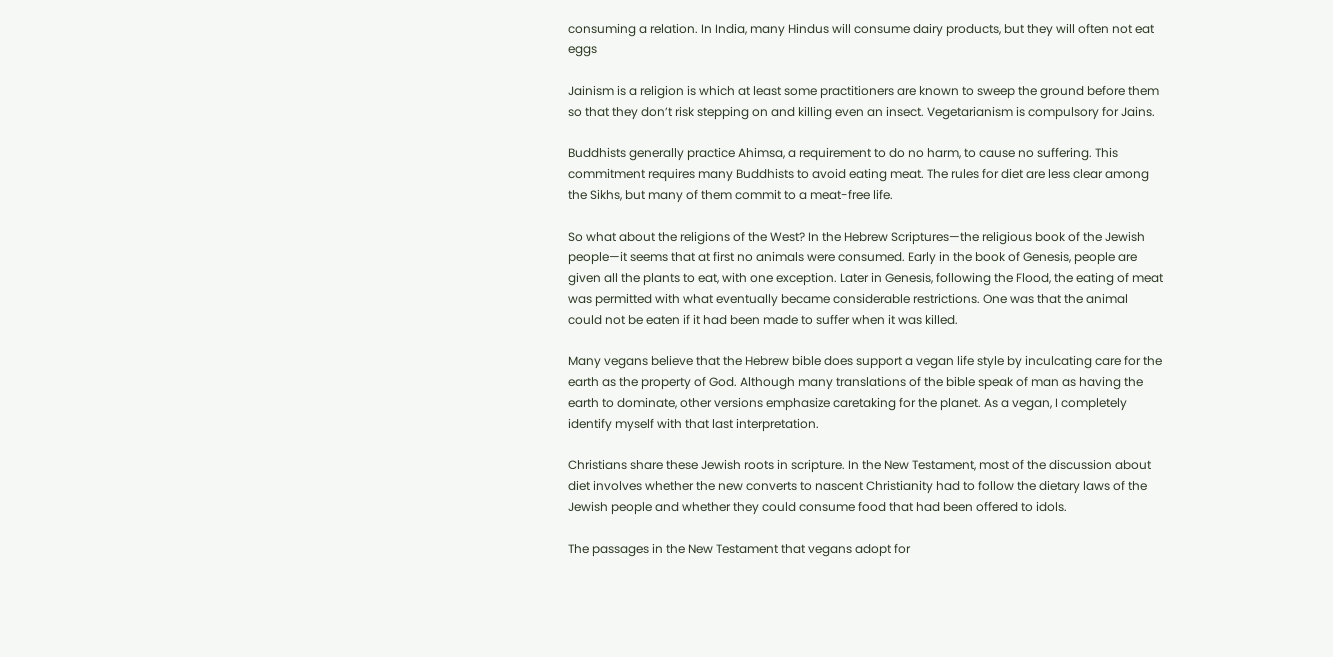consuming a relation. In India, many Hindus will consume dairy products, but they will often not eat eggs

Jainism is a religion is which at least some practitioners are known to sweep the ground before them so that they don’t risk stepping on and killing even an insect. Vegetarianism is compulsory for Jains.

Buddhists generally practice Ahimsa, a requirement to do no harm, to cause no suffering. This commitment requires many Buddhists to avoid eating meat. The rules for diet are less clear among the Sikhs, but many of them commit to a meat-free life.

So what about the religions of the West? In the Hebrew Scriptures—the religious book of the Jewish people—it seems that at first no animals were consumed. Early in the book of Genesis, people are given all the plants to eat, with one exception. Later in Genesis, following the Flood, the eating of meat was permitted with what eventually became considerable restrictions. One was that the animal could not be eaten if it had been made to suffer when it was killed.

Many vegans believe that the Hebrew bible does support a vegan life style by inculcating care for the earth as the property of God. Although many translations of the bible speak of man as having the earth to dominate, other versions emphasize caretaking for the planet. As a vegan, I completely identify myself with that last interpretation.

Christians share these Jewish roots in scripture. In the New Testament, most of the discussion about diet involves whether the new converts to nascent Christianity had to follow the dietary laws of the Jewish people and whether they could consume food that had been offered to idols.

The passages in the New Testament that vegans adopt for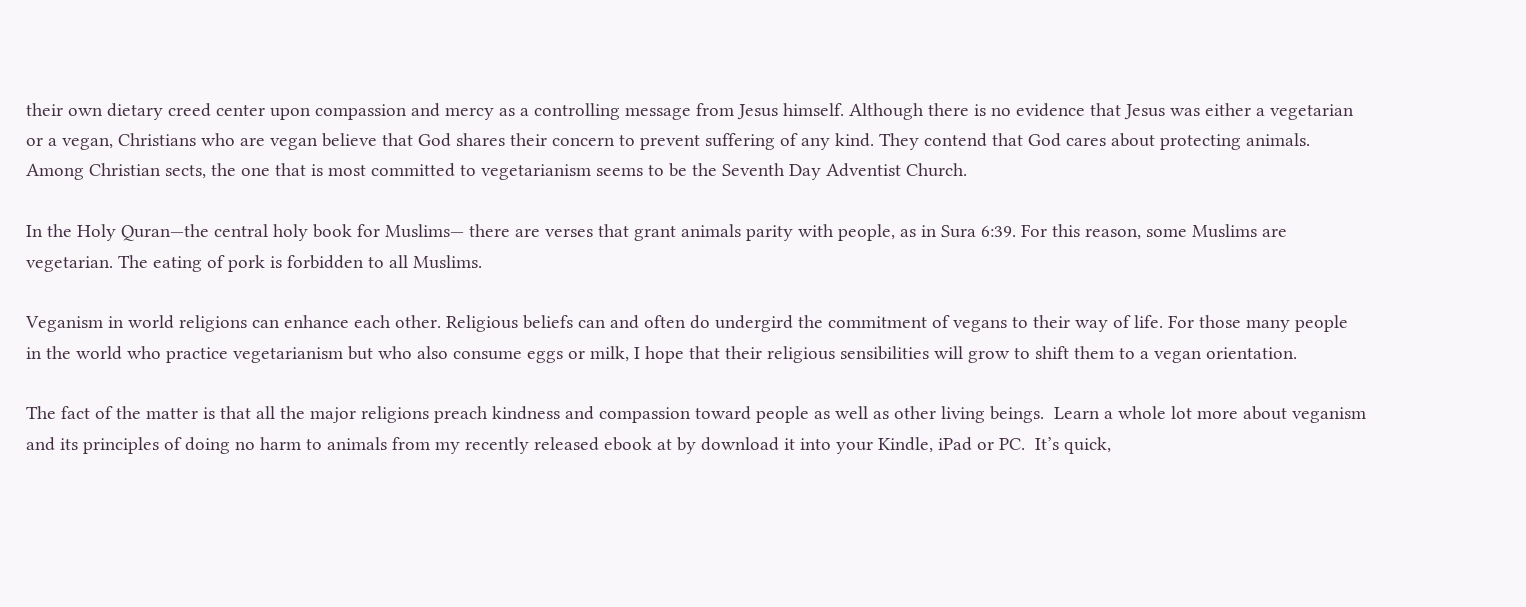their own dietary creed center upon compassion and mercy as a controlling message from Jesus himself. Although there is no evidence that Jesus was either a vegetarian or a vegan, Christians who are vegan believe that God shares their concern to prevent suffering of any kind. They contend that God cares about protecting animals. Among Christian sects, the one that is most committed to vegetarianism seems to be the Seventh Day Adventist Church.

In the Holy Quran—the central holy book for Muslims— there are verses that grant animals parity with people, as in Sura 6:39. For this reason, some Muslims are vegetarian. The eating of pork is forbidden to all Muslims.

Veganism in world religions can enhance each other. Religious beliefs can and often do undergird the commitment of vegans to their way of life. For those many people in the world who practice vegetarianism but who also consume eggs or milk, I hope that their religious sensibilities will grow to shift them to a vegan orientation.

The fact of the matter is that all the major religions preach kindness and compassion toward people as well as other living beings.  Learn a whole lot more about veganism and its principles of doing no harm to animals from my recently released ebook at by download it into your Kindle, iPad or PC.  It’s quick,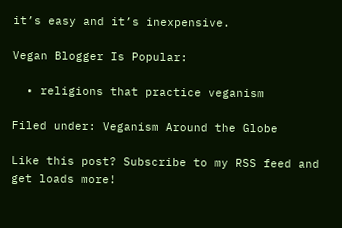it’s easy and it’s inexpensive.

Vegan Blogger Is Popular:

  • religions that practice veganism

Filed under: Veganism Around the Globe

Like this post? Subscribe to my RSS feed and get loads more!